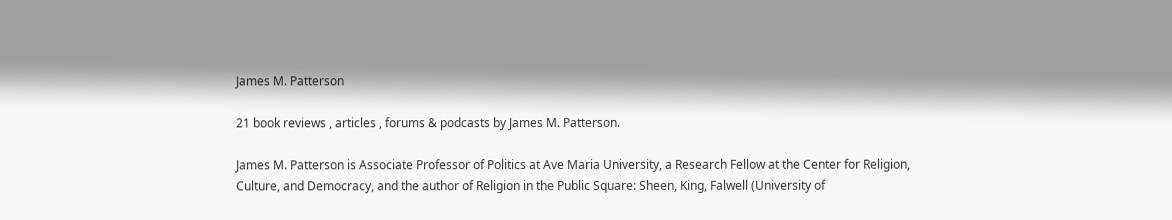James M. Patterson

21 book reviews , articles , forums & podcasts by James M. Patterson.

James M. Patterson is Associate Professor of Politics at Ave Maria University, a Research Fellow at the Center for Religion, Culture, and Democracy, and the author of Religion in the Public Square: Sheen, King, Falwell (University of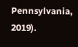Pennsylvania, 2019).